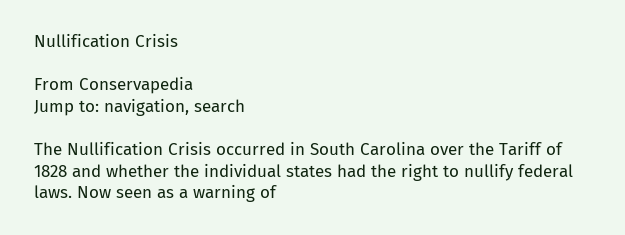Nullification Crisis

From Conservapedia
Jump to: navigation, search

The Nullification Crisis occurred in South Carolina over the Tariff of 1828 and whether the individual states had the right to nullify federal laws. Now seen as a warning of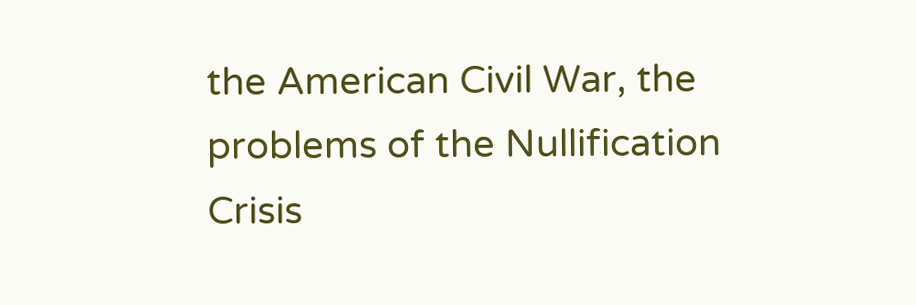the American Civil War, the problems of the Nullification Crisis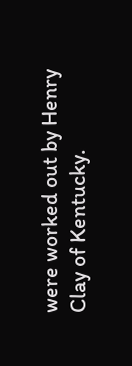were worked out by Henry Clay of Kentucky.